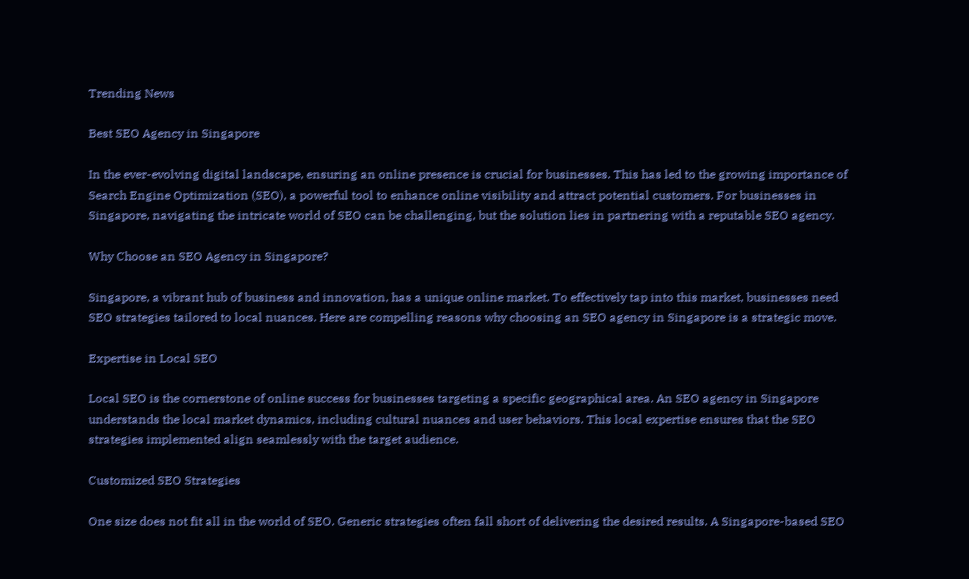Trending News

Best SEO Agency in Singapore

In the ever-evolving digital landscape, ensuring an online presence is crucial for businesses. This has led to the growing importance of Search Engine Optimization (SEO), a powerful tool to enhance online visibility and attract potential customers. For businesses in Singapore, navigating the intricate world of SEO can be challenging, but the solution lies in partnering with a reputable SEO agency.

Why Choose an SEO Agency in Singapore?

Singapore, a vibrant hub of business and innovation, has a unique online market. To effectively tap into this market, businesses need SEO strategies tailored to local nuances. Here are compelling reasons why choosing an SEO agency in Singapore is a strategic move.

Expertise in Local SEO

Local SEO is the cornerstone of online success for businesses targeting a specific geographical area. An SEO agency in Singapore understands the local market dynamics, including cultural nuances and user behaviors. This local expertise ensures that the SEO strategies implemented align seamlessly with the target audience.

Customized SEO Strategies

One size does not fit all in the world of SEO. Generic strategies often fall short of delivering the desired results. A Singapore-based SEO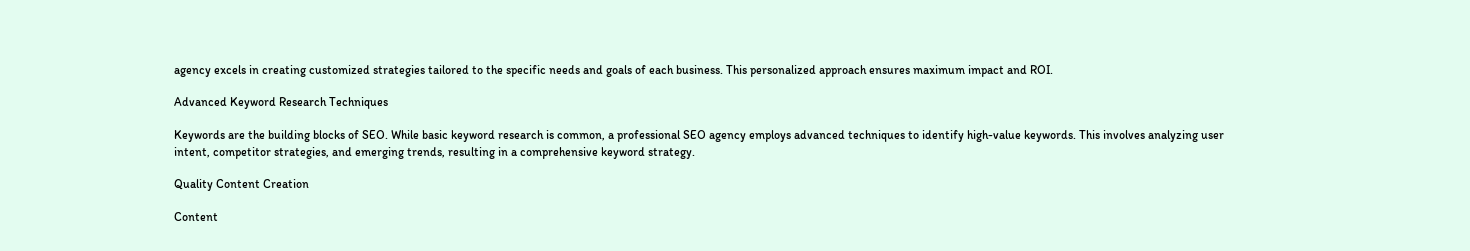agency excels in creating customized strategies tailored to the specific needs and goals of each business. This personalized approach ensures maximum impact and ROI.

Advanced Keyword Research Techniques

Keywords are the building blocks of SEO. While basic keyword research is common, a professional SEO agency employs advanced techniques to identify high-value keywords. This involves analyzing user intent, competitor strategies, and emerging trends, resulting in a comprehensive keyword strategy.

Quality Content Creation

Content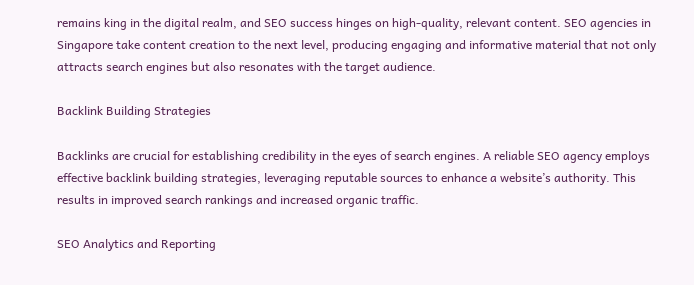remains king in the digital realm, and SEO success hinges on high-quality, relevant content. SEO agencies in Singapore take content creation to the next level, producing engaging and informative material that not only attracts search engines but also resonates with the target audience.

Backlink Building Strategies

Backlinks are crucial for establishing credibility in the eyes of search engines. A reliable SEO agency employs effective backlink building strategies, leveraging reputable sources to enhance a website’s authority. This results in improved search rankings and increased organic traffic.

SEO Analytics and Reporting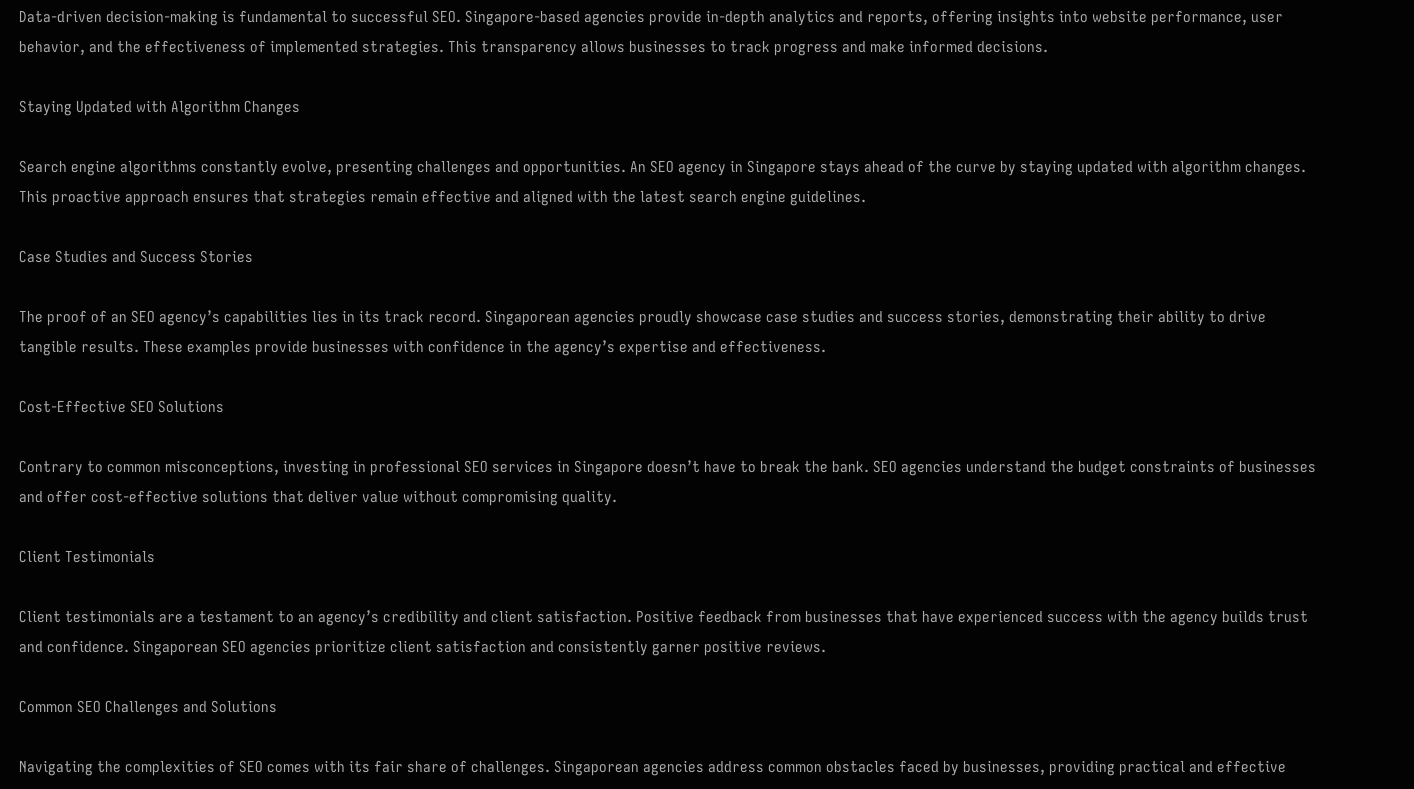Data-driven decision-making is fundamental to successful SEO. Singapore-based agencies provide in-depth analytics and reports, offering insights into website performance, user behavior, and the effectiveness of implemented strategies. This transparency allows businesses to track progress and make informed decisions.

Staying Updated with Algorithm Changes

Search engine algorithms constantly evolve, presenting challenges and opportunities. An SEO agency in Singapore stays ahead of the curve by staying updated with algorithm changes. This proactive approach ensures that strategies remain effective and aligned with the latest search engine guidelines.

Case Studies and Success Stories

The proof of an SEO agency’s capabilities lies in its track record. Singaporean agencies proudly showcase case studies and success stories, demonstrating their ability to drive tangible results. These examples provide businesses with confidence in the agency’s expertise and effectiveness.

Cost-Effective SEO Solutions

Contrary to common misconceptions, investing in professional SEO services in Singapore doesn’t have to break the bank. SEO agencies understand the budget constraints of businesses and offer cost-effective solutions that deliver value without compromising quality.

Client Testimonials

Client testimonials are a testament to an agency’s credibility and client satisfaction. Positive feedback from businesses that have experienced success with the agency builds trust and confidence. Singaporean SEO agencies prioritize client satisfaction and consistently garner positive reviews.

Common SEO Challenges and Solutions

Navigating the complexities of SEO comes with its fair share of challenges. Singaporean agencies address common obstacles faced by businesses, providing practical and effective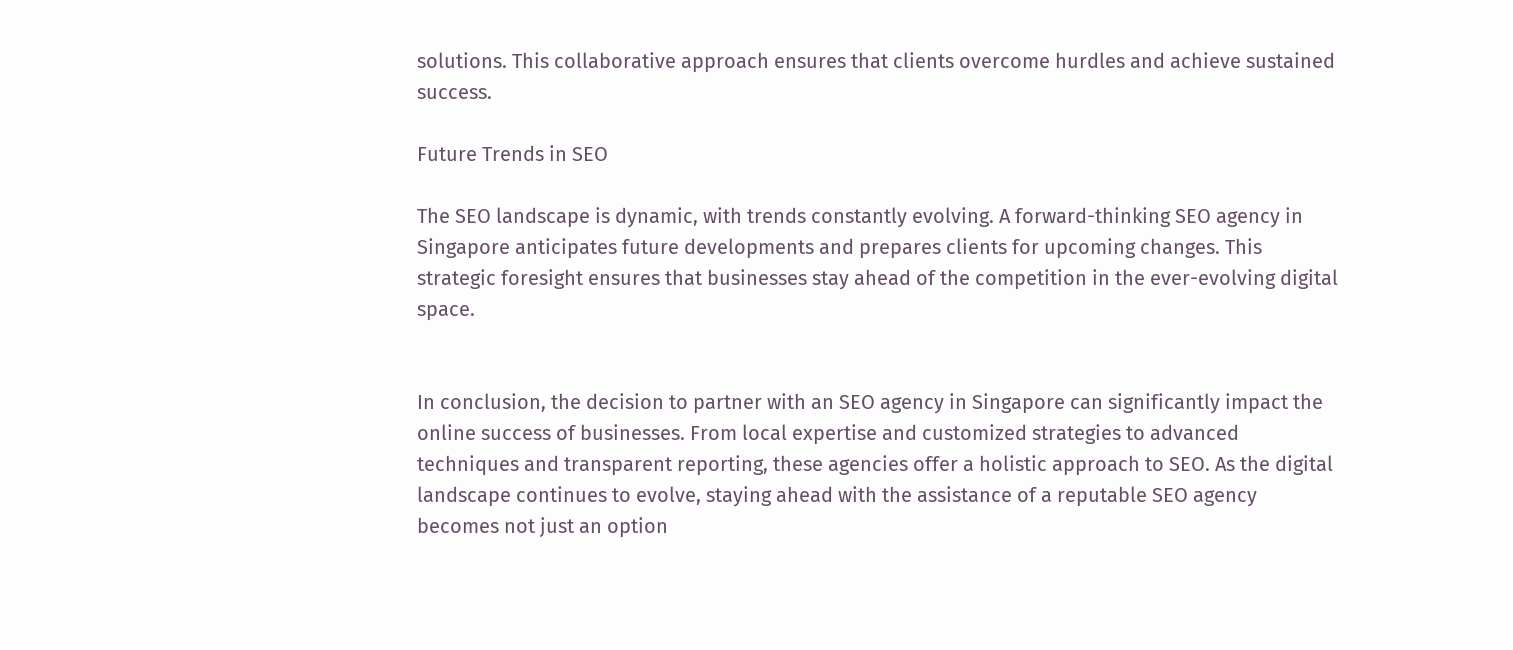solutions. This collaborative approach ensures that clients overcome hurdles and achieve sustained success.

Future Trends in SEO

The SEO landscape is dynamic, with trends constantly evolving. A forward-thinking SEO agency in Singapore anticipates future developments and prepares clients for upcoming changes. This strategic foresight ensures that businesses stay ahead of the competition in the ever-evolving digital space.


In conclusion, the decision to partner with an SEO agency in Singapore can significantly impact the online success of businesses. From local expertise and customized strategies to advanced techniques and transparent reporting, these agencies offer a holistic approach to SEO. As the digital landscape continues to evolve, staying ahead with the assistance of a reputable SEO agency becomes not just an option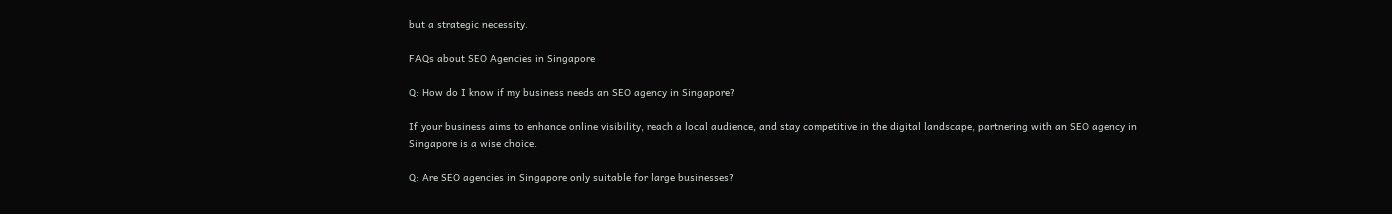but a strategic necessity.

FAQs about SEO Agencies in Singapore

Q: How do I know if my business needs an SEO agency in Singapore?

If your business aims to enhance online visibility, reach a local audience, and stay competitive in the digital landscape, partnering with an SEO agency in Singapore is a wise choice.

Q: Are SEO agencies in Singapore only suitable for large businesses?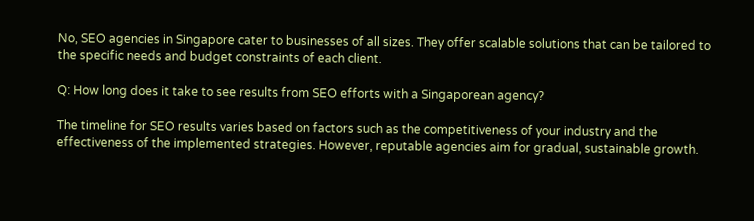No, SEO agencies in Singapore cater to businesses of all sizes. They offer scalable solutions that can be tailored to the specific needs and budget constraints of each client.

Q: How long does it take to see results from SEO efforts with a Singaporean agency?

The timeline for SEO results varies based on factors such as the competitiveness of your industry and the effectiveness of the implemented strategies. However, reputable agencies aim for gradual, sustainable growth.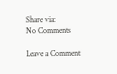Share via:
No Comments

Leave a Comment